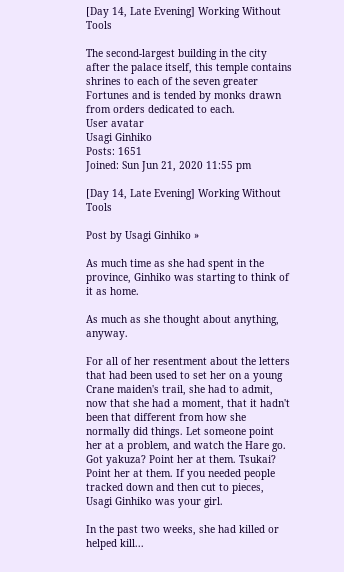[Day 14, Late Evening] Working Without Tools

The second-largest building in the city after the palace itself, this temple contains shrines to each of the seven greater Fortunes and is tended by monks drawn from orders dedicated to each.
User avatar
Usagi Ginhiko
Posts: 1651
Joined: Sun Jun 21, 2020 11:55 pm

[Day 14, Late Evening] Working Without Tools

Post by Usagi Ginhiko »

As much time as she had spent in the province, Ginhiko was starting to think of it as home.

As much as she thought about anything, anyway.

For all of her resentment about the letters that had been used to set her on a young Crane maiden's trail, she had to admit, now that she had a moment, that it hadn't been that different from how she normally did things. Let someone point her at a problem, and watch the Hare go. Got yakuza? Point her at them. Tsukai? Point her at them. If you needed people tracked down and then cut to pieces, Usagi Ginhiko was your girl.

In the past two weeks, she had killed or helped kill...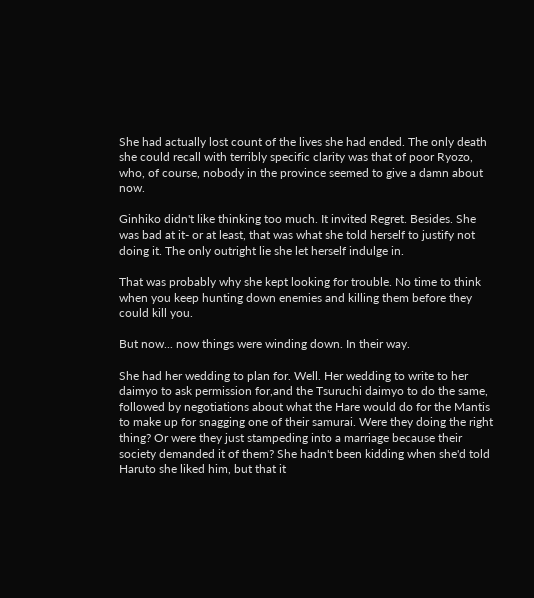She had actually lost count of the lives she had ended. The only death she could recall with terribly specific clarity was that of poor Ryozo, who, of course, nobody in the province seemed to give a damn about now.

Ginhiko didn't like thinking too much. It invited Regret. Besides. She was bad at it- or at least, that was what she told herself to justify not doing it. The only outright lie she let herself indulge in.

That was probably why she kept looking for trouble. No time to think when you keep hunting down enemies and killing them before they could kill you.

But now... now things were winding down. In their way.

She had her wedding to plan for. Well. Her wedding to write to her daimyo to ask permission for,and the Tsuruchi daimyo to do the same, followed by negotiations about what the Hare would do for the Mantis to make up for snagging one of their samurai. Were they doing the right thing? Or were they just stampeding into a marriage because their society demanded it of them? She hadn't been kidding when she'd told Haruto she liked him, but that it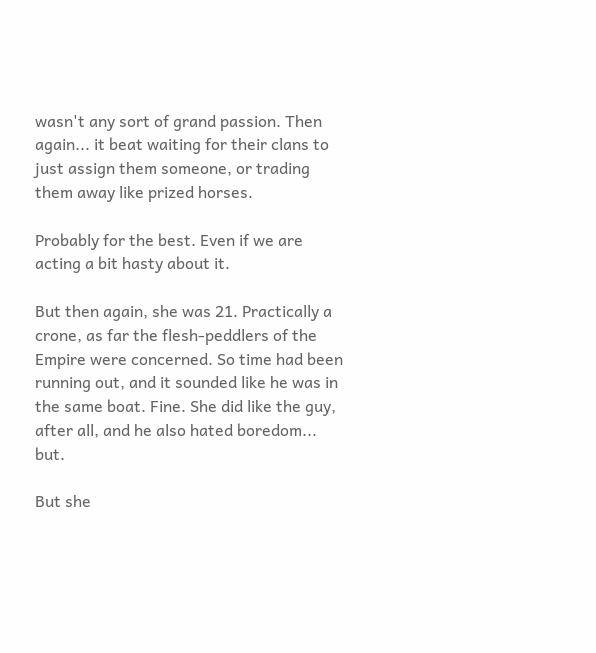wasn't any sort of grand passion. Then again... it beat waiting for their clans to just assign them someone, or trading them away like prized horses.

Probably for the best. Even if we are acting a bit hasty about it.

But then again, she was 21. Practically a crone, as far the flesh-peddlers of the Empire were concerned. So time had been running out, and it sounded like he was in the same boat. Fine. She did like the guy, after all, and he also hated boredom... but.

But she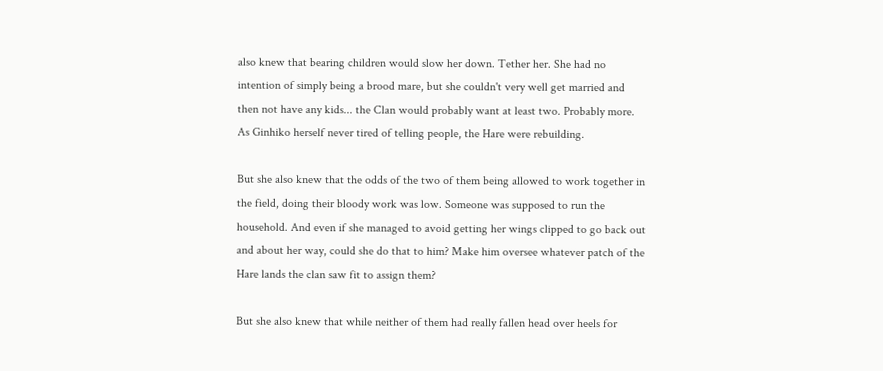also knew that bearing children would slow her down. Tether her. She had no intention of simply being a brood mare, but she couldn't very well get married and then not have any kids... the Clan would probably want at least two. Probably more. As Ginhiko herself never tired of telling people, the Hare were rebuilding.

But she also knew that the odds of the two of them being allowed to work together in the field, doing their bloody work was low. Someone was supposed to run the household. And even if she managed to avoid getting her wings clipped to go back out and about her way, could she do that to him? Make him oversee whatever patch of the Hare lands the clan saw fit to assign them?

But she also knew that while neither of them had really fallen head over heels for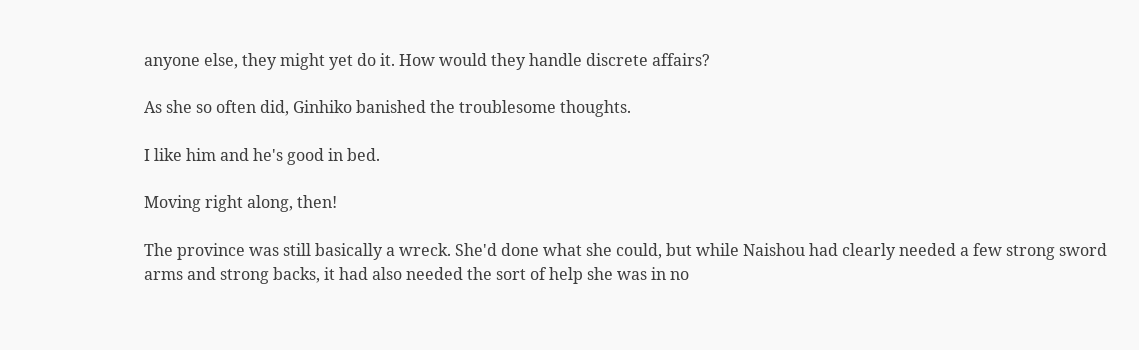anyone else, they might yet do it. How would they handle discrete affairs?

As she so often did, Ginhiko banished the troublesome thoughts.

I like him and he's good in bed.

Moving right along, then!

The province was still basically a wreck. She'd done what she could, but while Naishou had clearly needed a few strong sword arms and strong backs, it had also needed the sort of help she was in no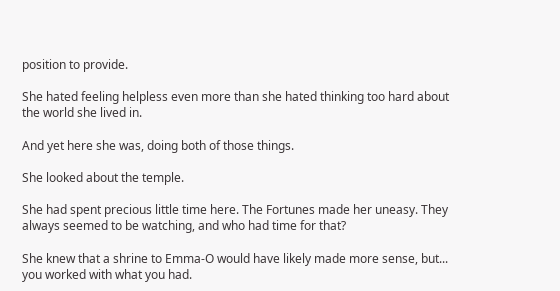position to provide.

She hated feeling helpless even more than she hated thinking too hard about the world she lived in.

And yet here she was, doing both of those things.

She looked about the temple.

She had spent precious little time here. The Fortunes made her uneasy. They always seemed to be watching, and who had time for that?

She knew that a shrine to Emma-O would have likely made more sense, but... you worked with what you had.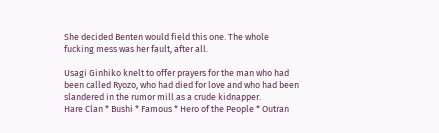She decided Benten would field this one. The whole fucking mess was her fault, after all.

Usagi Ginhiko knelt to offer prayers for the man who had been called Ryozo, who had died for love and who had been slandered in the rumor mill as a crude kidnapper.
Hare Clan * Bushi * Famous * Hero of the People * Outran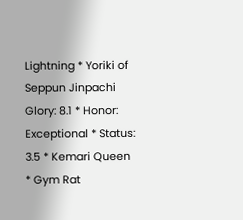Lightning * Yoriki of Seppun Jinpachi
Glory: 8.1 * Honor: Exceptional * Status: 3.5 * Kemari Queen * Gym Rat